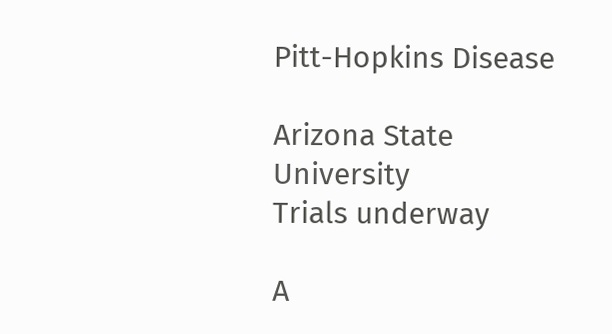Pitt-Hopkins Disease

Arizona State University
Trials underway

A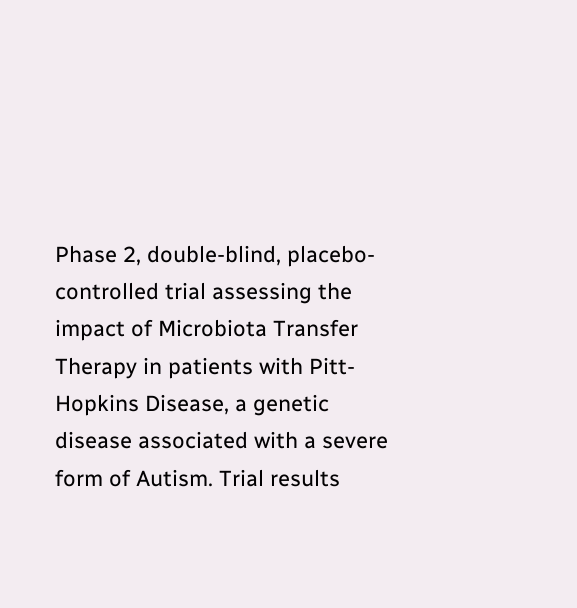Phase 2, double-blind, placebo-controlled trial assessing the impact of Microbiota Transfer Therapy in patients with Pitt-Hopkins Disease, a genetic disease associated with a severe form of Autism. Trial results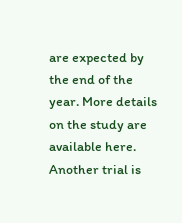are expected by the end of the year. More details on the study are available here. Another trial is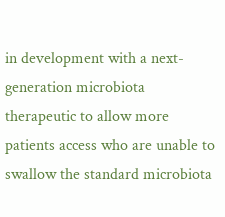in development with a next-generation microbiota therapeutic to allow more patients access who are unable to swallow the standard microbiota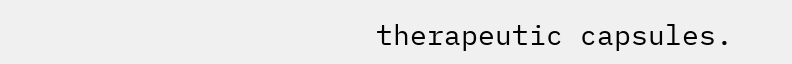therapeutic capsules.